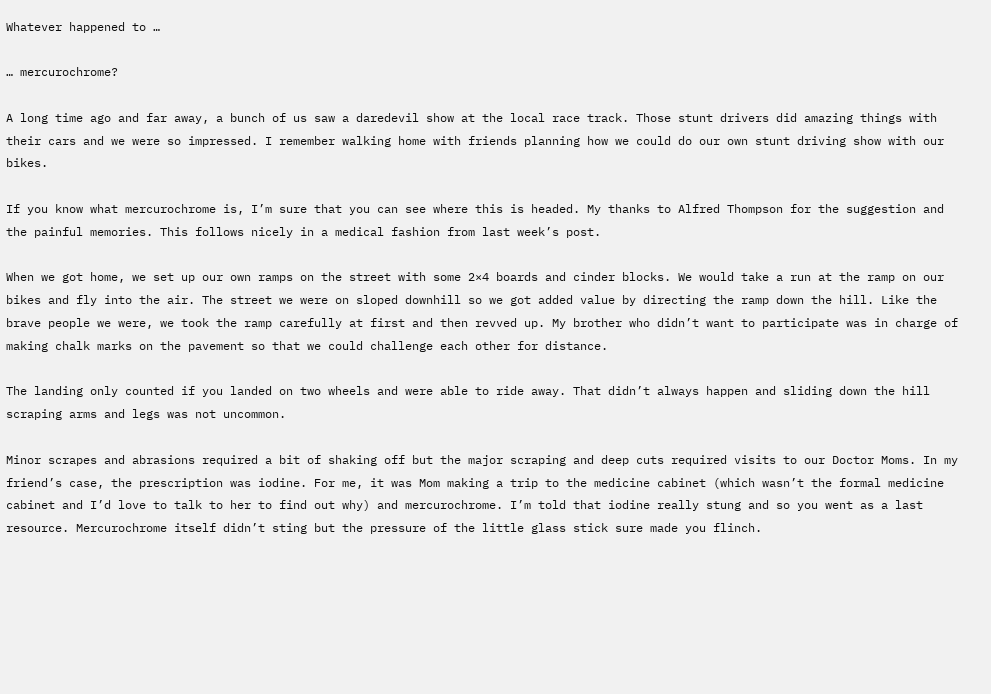Whatever happened to …

… mercurochrome?

A long time ago and far away, a bunch of us saw a daredevil show at the local race track. Those stunt drivers did amazing things with their cars and we were so impressed. I remember walking home with friends planning how we could do our own stunt driving show with our bikes.

If you know what mercurochrome is, I’m sure that you can see where this is headed. My thanks to Alfred Thompson for the suggestion and the painful memories. This follows nicely in a medical fashion from last week’s post.

When we got home, we set up our own ramps on the street with some 2×4 boards and cinder blocks. We would take a run at the ramp on our bikes and fly into the air. The street we were on sloped downhill so we got added value by directing the ramp down the hill. Like the brave people we were, we took the ramp carefully at first and then revved up. My brother who didn’t want to participate was in charge of making chalk marks on the pavement so that we could challenge each other for distance.

The landing only counted if you landed on two wheels and were able to ride away. That didn’t always happen and sliding down the hill scraping arms and legs was not uncommon.

Minor scrapes and abrasions required a bit of shaking off but the major scraping and deep cuts required visits to our Doctor Moms. In my friend’s case, the prescription was iodine. For me, it was Mom making a trip to the medicine cabinet (which wasn’t the formal medicine cabinet and I’d love to talk to her to find out why) and mercurochrome. I’m told that iodine really stung and so you went as a last resource. Mercurochrome itself didn’t sting but the pressure of the little glass stick sure made you flinch.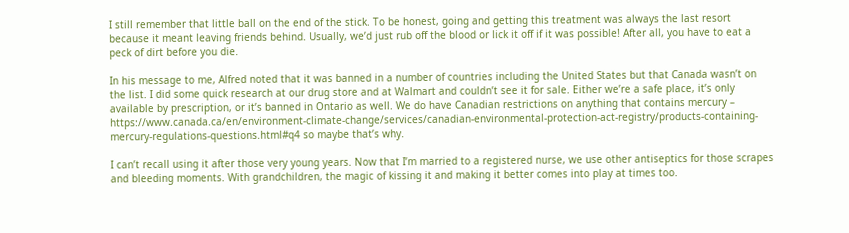I still remember that little ball on the end of the stick. To be honest, going and getting this treatment was always the last resort because it meant leaving friends behind. Usually, we’d just rub off the blood or lick it off if it was possible! After all, you have to eat a peck of dirt before you die.

In his message to me, Alfred noted that it was banned in a number of countries including the United States but that Canada wasn’t on the list. I did some quick research at our drug store and at Walmart and couldn’t see it for sale. Either we’re a safe place, it’s only available by prescription, or it’s banned in Ontario as well. We do have Canadian restrictions on anything that contains mercury – https://www.canada.ca/en/environment-climate-change/services/canadian-environmental-protection-act-registry/products-containing-mercury-regulations-questions.html#q4 so maybe that’s why.

I can’t recall using it after those very young years. Now that I’m married to a registered nurse, we use other antiseptics for those scrapes and bleeding moments. With grandchildren, the magic of kissing it and making it better comes into play at times too.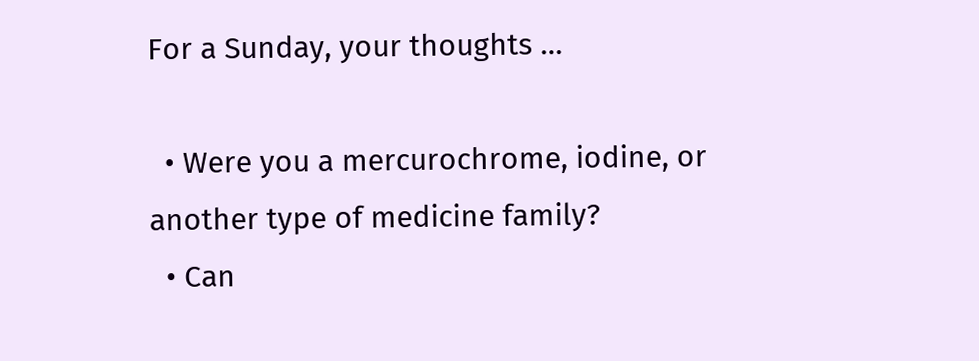For a Sunday, your thoughts …

  • Were you a mercurochrome, iodine, or another type of medicine family?
  • Can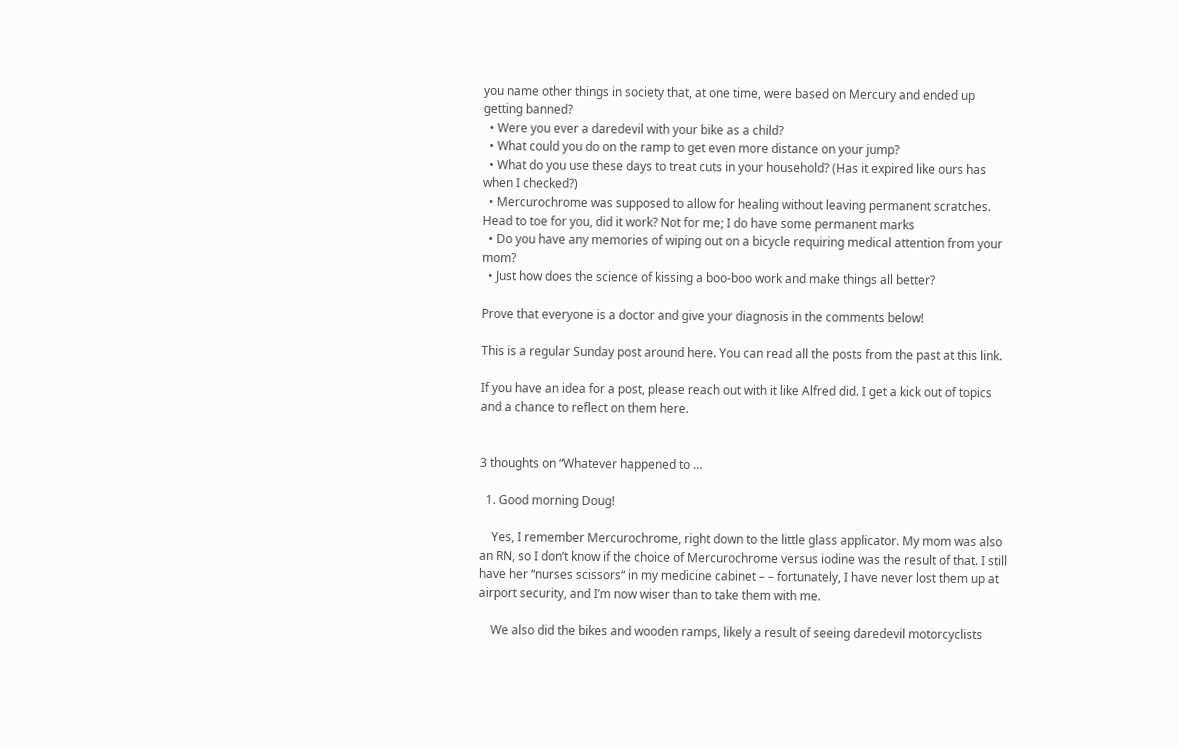you name other things in society that, at one time, were based on Mercury and ended up getting banned?
  • Were you ever a daredevil with your bike as a child?
  • What could you do on the ramp to get even more distance on your jump?
  • What do you use these days to treat cuts in your household? (Has it expired like ours has when I checked?)
  • Mercurochrome was supposed to allow for healing without leaving permanent scratches. Head to toe for you, did it work? Not for me; I do have some permanent marks
  • Do you have any memories of wiping out on a bicycle requiring medical attention from your mom?
  • Just how does the science of kissing a boo-boo work and make things all better?

Prove that everyone is a doctor and give your diagnosis in the comments below!

This is a regular Sunday post around here. You can read all the posts from the past at this link.

If you have an idea for a post, please reach out with it like Alfred did. I get a kick out of topics and a chance to reflect on them here.


3 thoughts on “Whatever happened to …

  1. Good morning Doug!

    Yes, I remember Mercurochrome, right down to the little glass applicator. My mom was also an RN, so I don’t know if the choice of Mercurochrome versus iodine was the result of that. I still have her “nurses scissors“ in my medicine cabinet – – fortunately, I have never lost them up at airport security, and I’m now wiser than to take them with me.

    We also did the bikes and wooden ramps, likely a result of seeing daredevil motorcyclists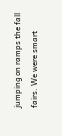jumping on ramps the fall fairs. We were smart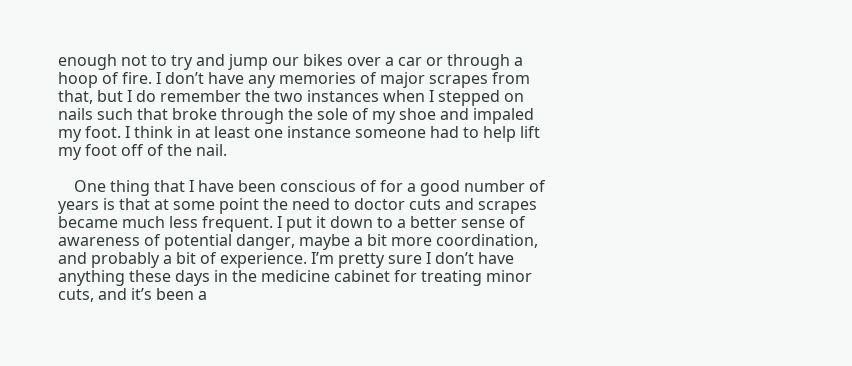enough not to try and jump our bikes over a car or through a hoop of fire. I don’t have any memories of major scrapes from that, but I do remember the two instances when I stepped on nails such that broke through the sole of my shoe and impaled my foot. I think in at least one instance someone had to help lift my foot off of the nail.

    One thing that I have been conscious of for a good number of years is that at some point the need to doctor cuts and scrapes became much less frequent. I put it down to a better sense of awareness of potential danger, maybe a bit more coordination, and probably a bit of experience. I’m pretty sure I don’t have anything these days in the medicine cabinet for treating minor cuts, and it’s been a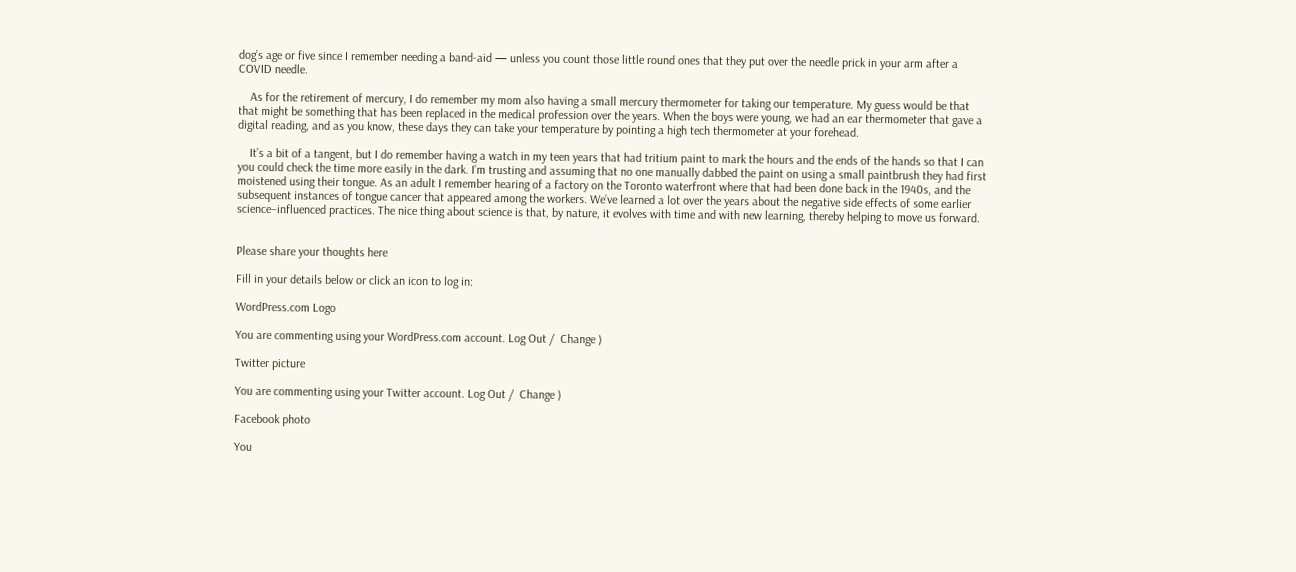dog’s age or five since I remember needing a band-aid — unless you count those little round ones that they put over the needle prick in your arm after a COVID needle.

    As for the retirement of mercury, I do remember my mom also having a small mercury thermometer for taking our temperature. My guess would be that that might be something that has been replaced in the medical profession over the years. When the boys were young, we had an ear thermometer that gave a digital reading, and as you know, these days they can take your temperature by pointing a high tech thermometer at your forehead.

    It’s a bit of a tangent, but I do remember having a watch in my teen years that had tritium paint to mark the hours and the ends of the hands so that I can you could check the time more easily in the dark. I’m trusting and assuming that no one manually dabbed the paint on using a small paintbrush they had first moistened using their tongue. As an adult I remember hearing of a factory on the Toronto waterfront where that had been done back in the 1940s, and the subsequent instances of tongue cancer that appeared among the workers. We’ve learned a lot over the years about the negative side effects of some earlier science–influenced practices. The nice thing about science is that, by nature, it evolves with time and with new learning, thereby helping to move us forward.


Please share your thoughts here

Fill in your details below or click an icon to log in:

WordPress.com Logo

You are commenting using your WordPress.com account. Log Out /  Change )

Twitter picture

You are commenting using your Twitter account. Log Out /  Change )

Facebook photo

You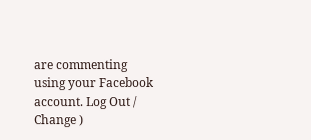are commenting using your Facebook account. Log Out /  Change )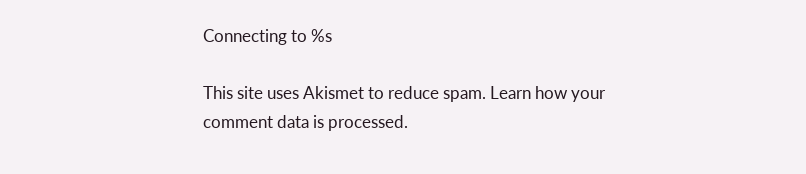Connecting to %s

This site uses Akismet to reduce spam. Learn how your comment data is processed.